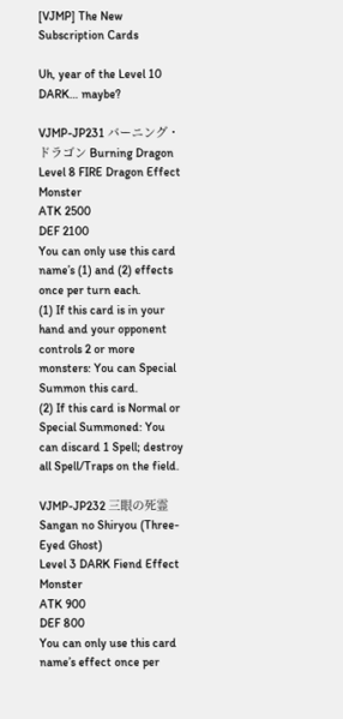[VJMP] The New Subscription Cards

Uh, year of the Level 10 DARK… maybe?

VJMP-JP231 バーニング・ドラゴン Burning Dragon
Level 8 FIRE Dragon Effect Monster
ATK 2500
DEF 2100
You can only use this card name’s (1) and (2) effects once per turn each.
(1) If this card is in your hand and your opponent controls 2 or more monsters: You can Special Summon this card.
(2) If this card is Normal or Special Summoned: You can discard 1 Spell; destroy all Spell/Traps on the field.

VJMP-JP232 三眼の死霊 Sangan no Shiryou (Three-Eyed Ghost)
Level 3 DARK Fiend Effect Monster
ATK 900
DEF 800
You can only use this card name’s effect once per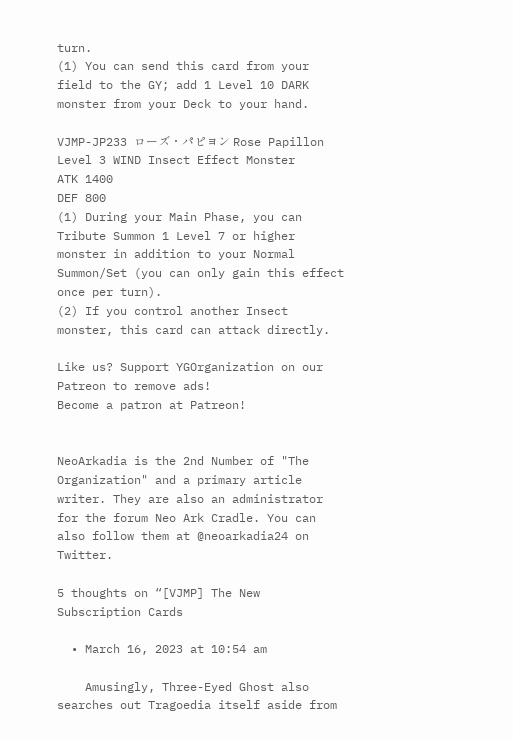turn.
(1) You can send this card from your field to the GY; add 1 Level 10 DARK monster from your Deck to your hand.

VJMP-JP233 ローズ・パピヨン Rose Papillon
Level 3 WIND Insect Effect Monster
ATK 1400
DEF 800
(1) During your Main Phase, you can Tribute Summon 1 Level 7 or higher monster in addition to your Normal Summon/Set (you can only gain this effect once per turn).
(2) If you control another Insect monster, this card can attack directly.

Like us? Support YGOrganization on our Patreon to remove ads!
Become a patron at Patreon!


NeoArkadia is the 2nd Number of "The Organization" and a primary article writer. They are also an administrator for the forum Neo Ark Cradle. You can also follow them at @neoarkadia24 on Twitter.

5 thoughts on “[VJMP] The New Subscription Cards

  • March 16, 2023 at 10:54 am

    Amusingly, Three-Eyed Ghost also searches out Tragoedia itself aside from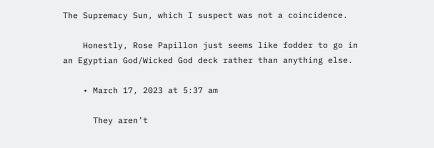The Supremacy Sun, which I suspect was not a coincidence.

    Honestly, Rose Papillon just seems like fodder to go in an Egyptian God/Wicked God deck rather than anything else.

    • March 17, 2023 at 5:37 am

      They aren’t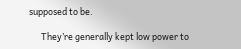supposed to be.

      They’re generally kept low power to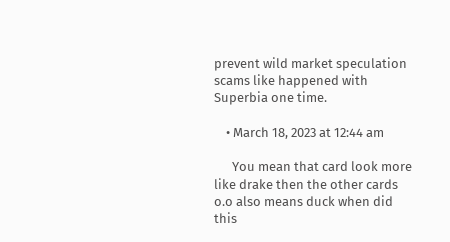prevent wild market speculation scams like happened with Superbia one time.

    • March 18, 2023 at 12:44 am

      You mean that card look more like drake then the other cards o.o also means duck when did this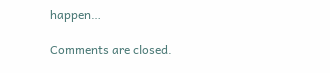happen…

Comments are closed.